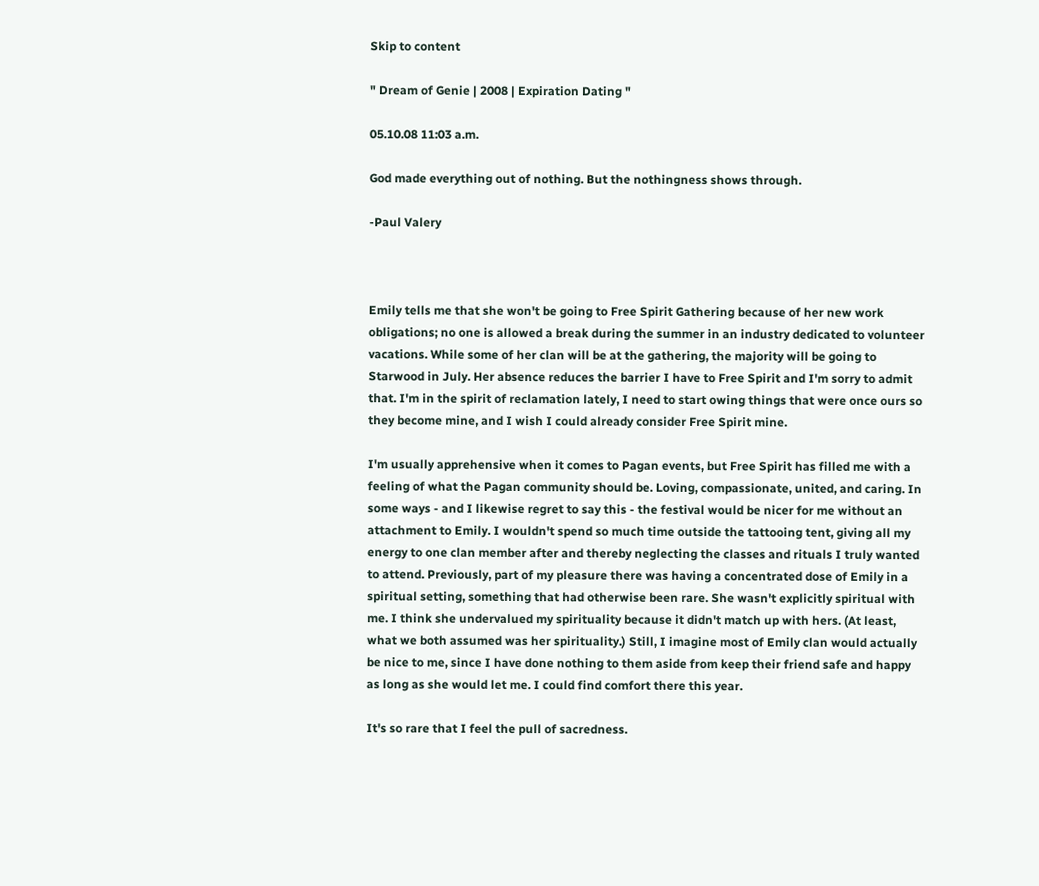Skip to content

" Dream of Genie | 2008 | Expiration Dating "

05.10.08 11:03 a.m.

God made everything out of nothing. But the nothingness shows through.

-Paul Valery



Emily tells me that she won't be going to Free Spirit Gathering because of her new work obligations; no one is allowed a break during the summer in an industry dedicated to volunteer vacations. While some of her clan will be at the gathering, the majority will be going to Starwood in July. Her absence reduces the barrier I have to Free Spirit and I'm sorry to admit that. I'm in the spirit of reclamation lately, I need to start owing things that were once ours so they become mine, and I wish I could already consider Free Spirit mine.

I'm usually apprehensive when it comes to Pagan events, but Free Spirit has filled me with a feeling of what the Pagan community should be. Loving, compassionate, united, and caring. In some ways - and I likewise regret to say this - the festival would be nicer for me without an attachment to Emily. I wouldn't spend so much time outside the tattooing tent, giving all my energy to one clan member after and thereby neglecting the classes and rituals I truly wanted to attend. Previously, part of my pleasure there was having a concentrated dose of Emily in a spiritual setting, something that had otherwise been rare. She wasn't explicitly spiritual with me. I think she undervalued my spirituality because it didn't match up with hers. (At least, what we both assumed was her spirituality.) Still, I imagine most of Emily clan would actually be nice to me, since I have done nothing to them aside from keep their friend safe and happy as long as she would let me. I could find comfort there this year.

It's so rare that I feel the pull of sacredness.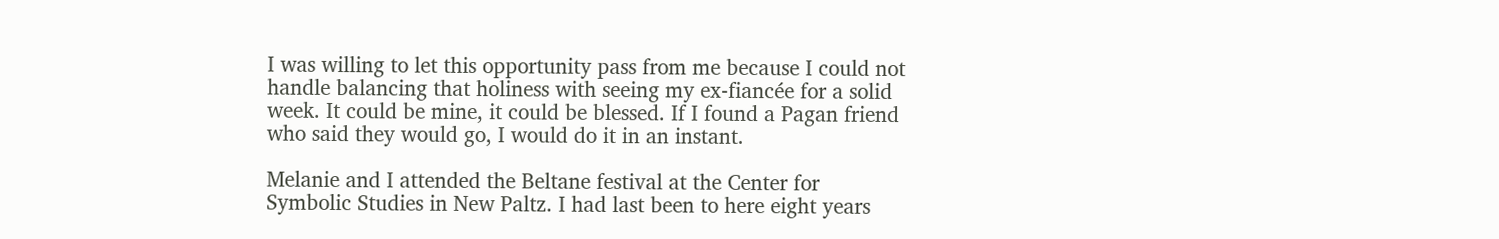I was willing to let this opportunity pass from me because I could not handle balancing that holiness with seeing my ex-fiancée for a solid week. It could be mine, it could be blessed. If I found a Pagan friend who said they would go, I would do it in an instant.

Melanie and I attended the Beltane festival at the Center for Symbolic Studies in New Paltz. I had last been to here eight years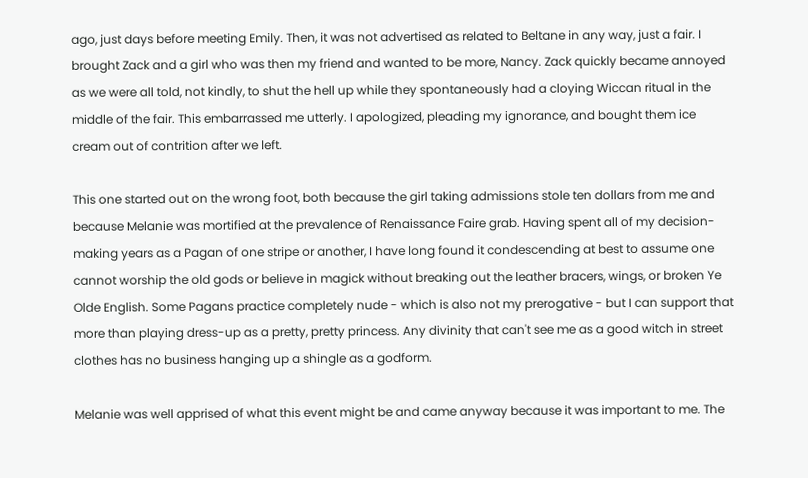ago, just days before meeting Emily. Then, it was not advertised as related to Beltane in any way, just a fair. I brought Zack and a girl who was then my friend and wanted to be more, Nancy. Zack quickly became annoyed as we were all told, not kindly, to shut the hell up while they spontaneously had a cloying Wiccan ritual in the middle of the fair. This embarrassed me utterly. I apologized, pleading my ignorance, and bought them ice cream out of contrition after we left.

This one started out on the wrong foot, both because the girl taking admissions stole ten dollars from me and because Melanie was mortified at the prevalence of Renaissance Faire grab. Having spent all of my decision-making years as a Pagan of one stripe or another, I have long found it condescending at best to assume one cannot worship the old gods or believe in magick without breaking out the leather bracers, wings, or broken Ye Olde English. Some Pagans practice completely nude - which is also not my prerogative - but I can support that more than playing dress-up as a pretty, pretty princess. Any divinity that can't see me as a good witch in street clothes has no business hanging up a shingle as a godform.

Melanie was well apprised of what this event might be and came anyway because it was important to me. The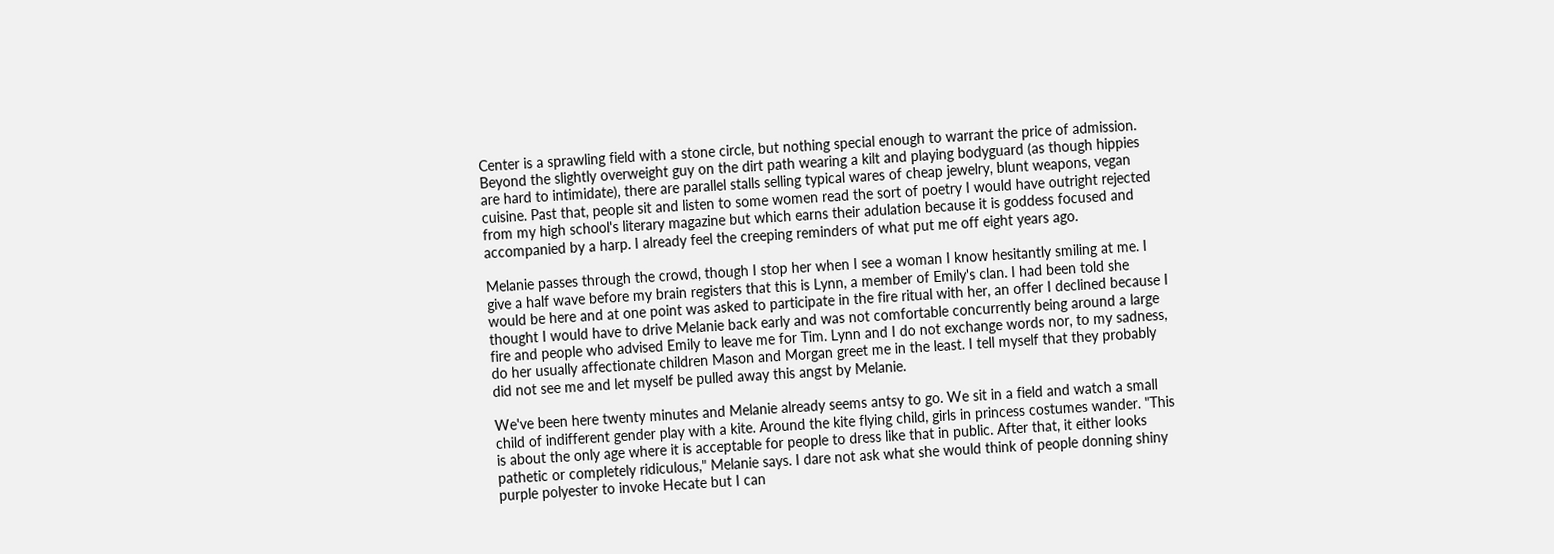Center is a sprawling field with a stone circle, but nothing special enough to warrant the price of admission. Beyond the slightly overweight guy on the dirt path wearing a kilt and playing bodyguard (as though hippies are hard to intimidate), there are parallel stalls selling typical wares of cheap jewelry, blunt weapons, vegan cuisine. Past that, people sit and listen to some women read the sort of poetry I would have outright rejected from my high school's literary magazine but which earns their adulation because it is goddess focused and accompanied by a harp. I already feel the creeping reminders of what put me off eight years ago.

Melanie passes through the crowd, though I stop her when I see a woman I know hesitantly smiling at me. I give a half wave before my brain registers that this is Lynn, a member of Emily's clan. I had been told she would be here and at one point was asked to participate in the fire ritual with her, an offer I declined because I thought I would have to drive Melanie back early and was not comfortable concurrently being around a large fire and people who advised Emily to leave me for Tim. Lynn and I do not exchange words nor, to my sadness, do her usually affectionate children Mason and Morgan greet me in the least. I tell myself that they probably did not see me and let myself be pulled away this angst by Melanie.

We've been here twenty minutes and Melanie already seems antsy to go. We sit in a field and watch a small child of indifferent gender play with a kite. Around the kite flying child, girls in princess costumes wander. "This is about the only age where it is acceptable for people to dress like that in public. After that, it either looks pathetic or completely ridiculous," Melanie says. I dare not ask what she would think of people donning shiny purple polyester to invoke Hecate but I can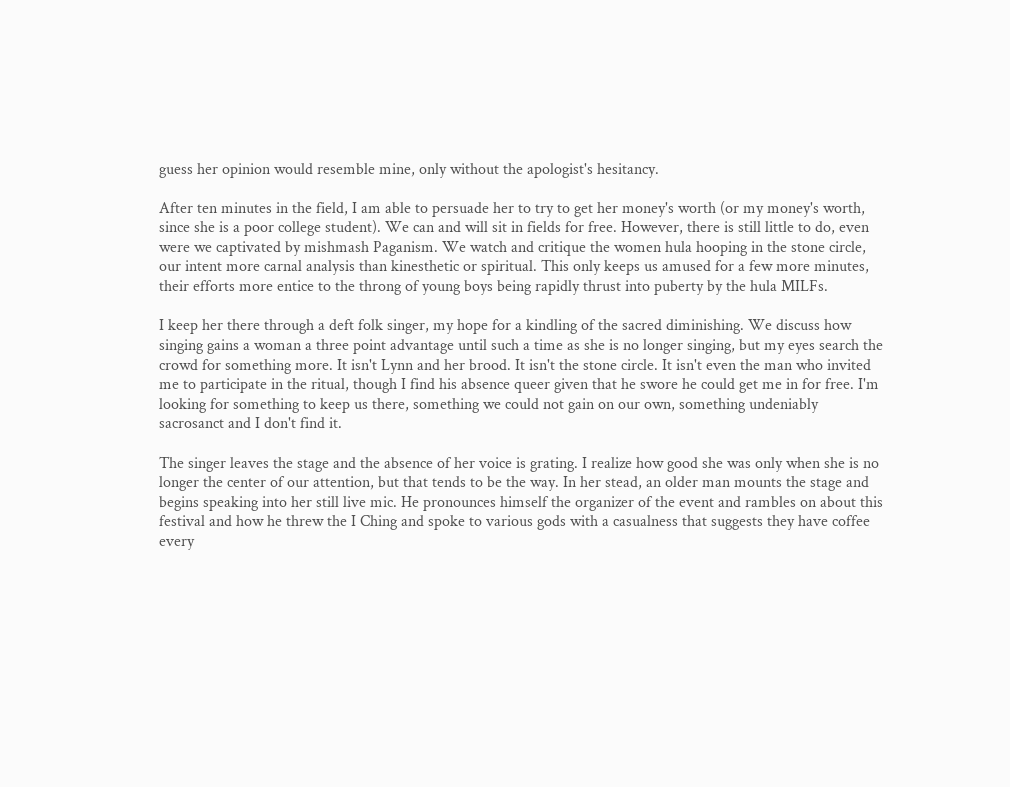guess her opinion would resemble mine, only without the apologist's hesitancy.

After ten minutes in the field, I am able to persuade her to try to get her money's worth (or my money's worth, since she is a poor college student). We can and will sit in fields for free. However, there is still little to do, even were we captivated by mishmash Paganism. We watch and critique the women hula hooping in the stone circle, our intent more carnal analysis than kinesthetic or spiritual. This only keeps us amused for a few more minutes, their efforts more entice to the throng of young boys being rapidly thrust into puberty by the hula MILFs.

I keep her there through a deft folk singer, my hope for a kindling of the sacred diminishing. We discuss how singing gains a woman a three point advantage until such a time as she is no longer singing, but my eyes search the crowd for something more. It isn't Lynn and her brood. It isn't the stone circle. It isn't even the man who invited me to participate in the ritual, though I find his absence queer given that he swore he could get me in for free. I'm looking for something to keep us there, something we could not gain on our own, something undeniably sacrosanct and I don't find it.

The singer leaves the stage and the absence of her voice is grating. I realize how good she was only when she is no longer the center of our attention, but that tends to be the way. In her stead, an older man mounts the stage and begins speaking into her still live mic. He pronounces himself the organizer of the event and rambles on about this festival and how he threw the I Ching and spoke to various gods with a casualness that suggests they have coffee every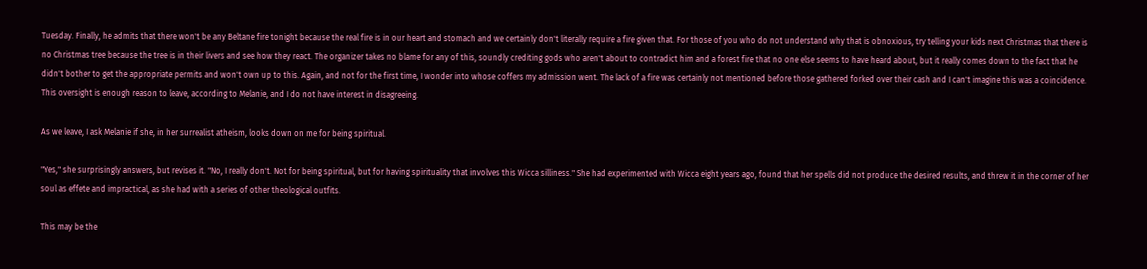Tuesday. Finally, he admits that there won't be any Beltane fire tonight because the real fire is in our heart and stomach and we certainly don't literally require a fire given that. For those of you who do not understand why that is obnoxious, try telling your kids next Christmas that there is no Christmas tree because the tree is in their livers and see how they react. The organizer takes no blame for any of this, soundly crediting gods who aren't about to contradict him and a forest fire that no one else seems to have heard about, but it really comes down to the fact that he didn't bother to get the appropriate permits and won't own up to this. Again, and not for the first time, I wonder into whose coffers my admission went. The lack of a fire was certainly not mentioned before those gathered forked over their cash and I can't imagine this was a coincidence. This oversight is enough reason to leave, according to Melanie, and I do not have interest in disagreeing.

As we leave, I ask Melanie if she, in her surrealist atheism, looks down on me for being spiritual.

"Yes," she surprisingly answers, but revises it. "No, I really don't. Not for being spiritual, but for having spirituality that involves this Wicca silliness." She had experimented with Wicca eight years ago, found that her spells did not produce the desired results, and threw it in the corner of her soul as effete and impractical, as she had with a series of other theological outfits.

This may be the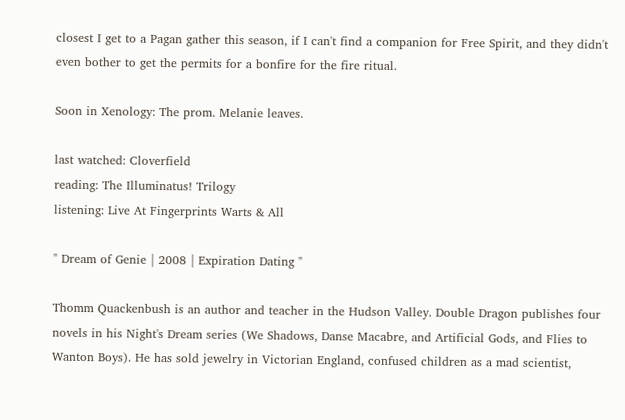closest I get to a Pagan gather this season, if I can't find a companion for Free Spirit, and they didn't even bother to get the permits for a bonfire for the fire ritual.

Soon in Xenology: The prom. Melanie leaves.

last watched: Cloverfield
reading: The Illuminatus! Trilogy
listening: Live At Fingerprints Warts & All

" Dream of Genie | 2008 | Expiration Dating "

Thomm Quackenbush is an author and teacher in the Hudson Valley. Double Dragon publishes four novels in his Night's Dream series (We Shadows, Danse Macabre, and Artificial Gods, and Flies to Wanton Boys). He has sold jewelry in Victorian England, confused children as a mad scientist,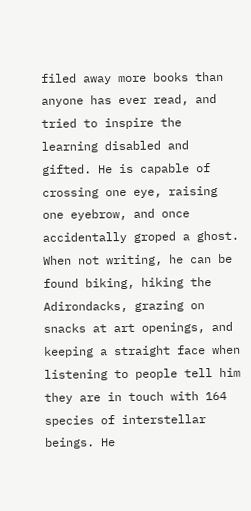filed away more books than anyone has ever read, and tried to inspire the learning disabled and gifted. He is capable of crossing one eye, raising one eyebrow, and once accidentally groped a ghost. When not writing, he can be found biking, hiking the Adirondacks, grazing on snacks at art openings, and keeping a straight face when listening to people tell him they are in touch with 164 species of interstellar beings. He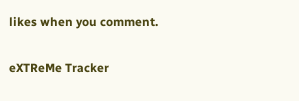likes when you comment.

eXTReMe Tracker